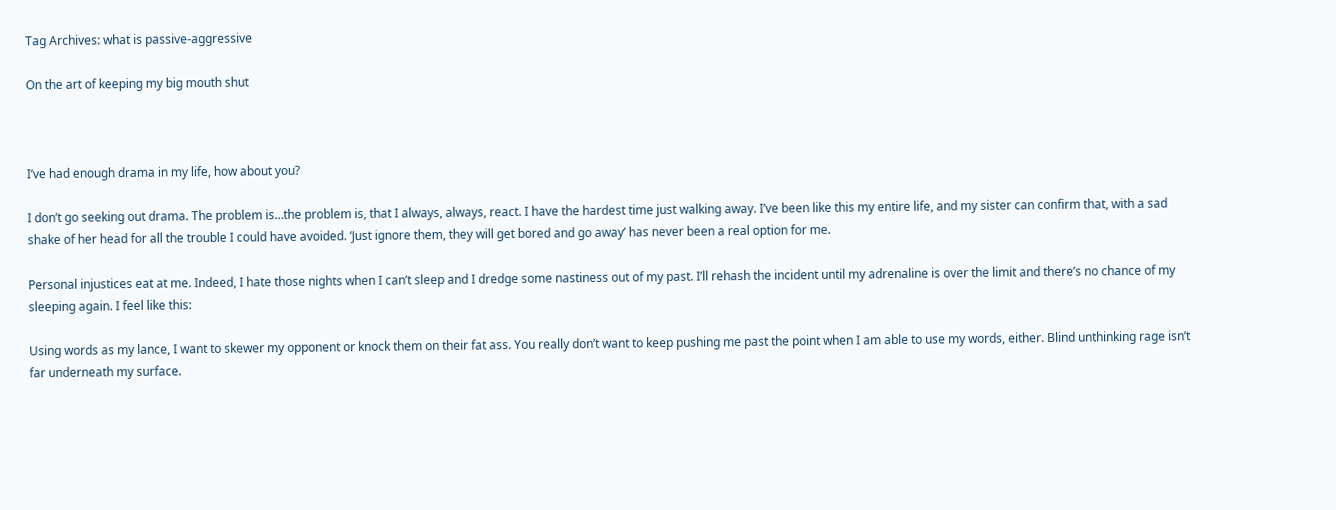Tag Archives: what is passive-aggressive

On the art of keeping my big mouth shut



I’ve had enough drama in my life, how about you?

I don’t go seeking out drama. The problem is…the problem is, that I always, always, react. I have the hardest time just walking away. I’ve been like this my entire life, and my sister can confirm that, with a sad shake of her head for all the trouble I could have avoided. ‘Just ignore them, they will get bored and go away’ has never been a real option for me.

Personal injustices eat at me. Indeed, I hate those nights when I can’t sleep and I dredge some nastiness out of my past. I’ll rehash the incident until my adrenaline is over the limit and there’s no chance of my sleeping again. I feel like this:

Using words as my lance, I want to skewer my opponent or knock them on their fat ass. You really don’t want to keep pushing me past the point when I am able to use my words, either. Blind unthinking rage isn’t far underneath my surface.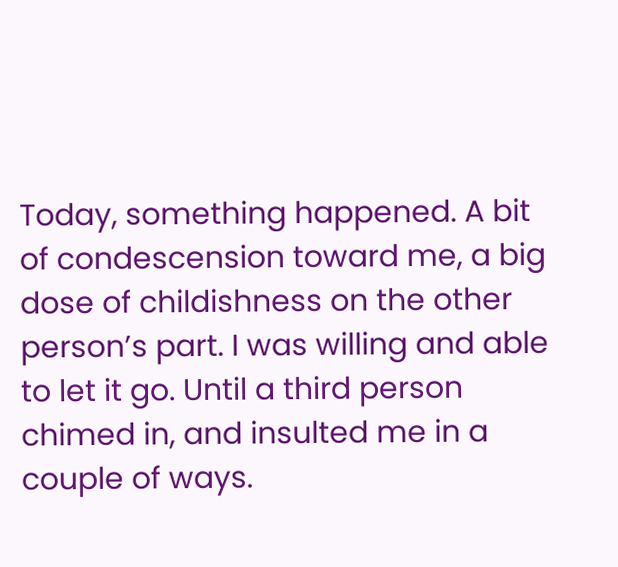Today, something happened. A bit of condescension toward me, a big dose of childishness on the other person’s part. I was willing and able to let it go. Until a third person chimed in, and insulted me in a couple of ways.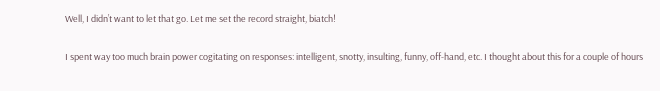Well, I didn’t want to let that go. Let me set the record straight, biatch!

I spent way too much brain power cogitating on responses: intelligent, snotty, insulting, funny, off-hand, etc. I thought about this for a couple of hours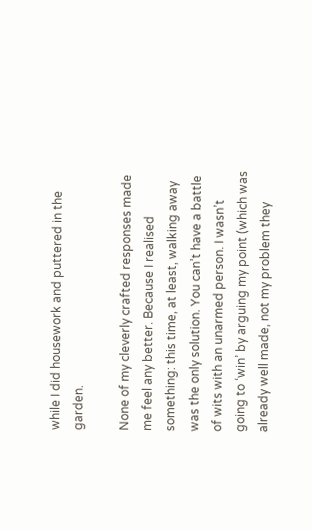while I did housework and puttered in the garden.

None of my cleverly crafted responses made me feel any better. Because I realised something: this time, at least, walking away was the only solution. You can’t have a battle of wits with an unarmed person. I wasn’t going to ‘win’ by arguing my point (which was already well made, not my problem they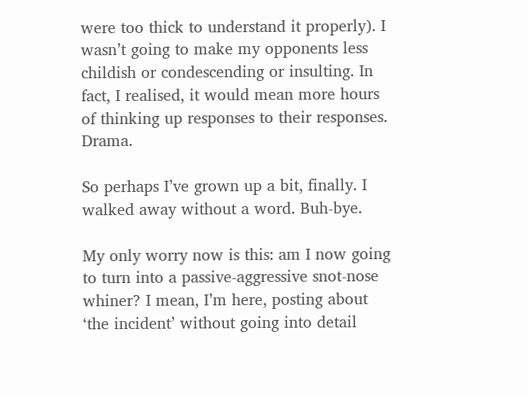were too thick to understand it properly). I wasn’t going to make my opponents less childish or condescending or insulting. In fact, I realised, it would mean more hours of thinking up responses to their responses. Drama.

So perhaps I’ve grown up a bit, finally. I walked away without a word. Buh-bye.

My only worry now is this: am I now going to turn into a passive-aggressive snot-nose whiner? I mean, I’m here, posting about ‘the incident’ without going into detail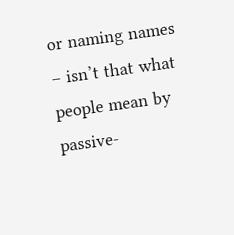or naming names – isn’t that what people mean by passive-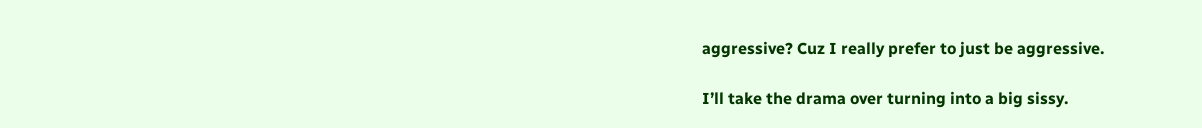aggressive? Cuz I really prefer to just be aggressive.

I’ll take the drama over turning into a big sissy.